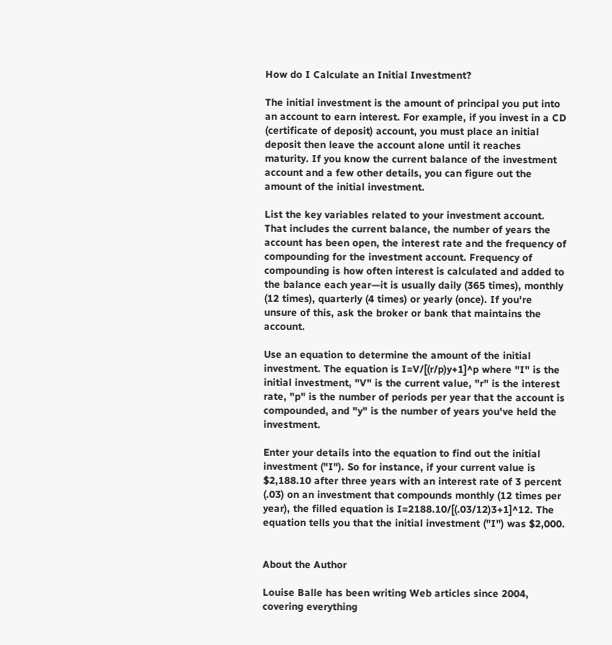How do I Calculate an Initial Investment?

The initial investment is the amount of principal you put into an account to earn interest. For example, if you invest in a CD (certificate of deposit) account, you must place an initial deposit then leave the account alone until it reaches maturity. If you know the current balance of the investment account and a few other details, you can figure out the amount of the initial investment.

List the key variables related to your investment account. That includes the current balance, the number of years the account has been open, the interest rate and the frequency of compounding for the investment account. Frequency of compounding is how often interest is calculated and added to the balance each year—it is usually daily (365 times), monthly (12 times), quarterly (4 times) or yearly (once). If you're unsure of this, ask the broker or bank that maintains the account.

Use an equation to determine the amount of the initial investment. The equation is I=V/[(r/p)y+1]^p where "I" is the initial investment, "V" is the current value, "r" is the interest rate, "p" is the number of periods per year that the account is compounded, and "y" is the number of years you've held the investment.

Enter your details into the equation to find out the initial investment ("I"). So for instance, if your current value is $2,188.10 after three years with an interest rate of 3 percent (.03) on an investment that compounds monthly (12 times per year), the filled equation is I=2188.10/[(.03/12)3+1]^12. The equation tells you that the initial investment ("I") was $2,000.


About the Author

Louise Balle has been writing Web articles since 2004, covering everything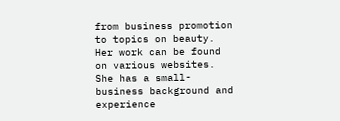from business promotion to topics on beauty. Her work can be found on various websites. She has a small-business background and experience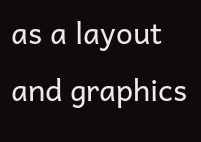as a layout and graphics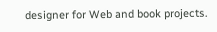designer for Web and book projects.